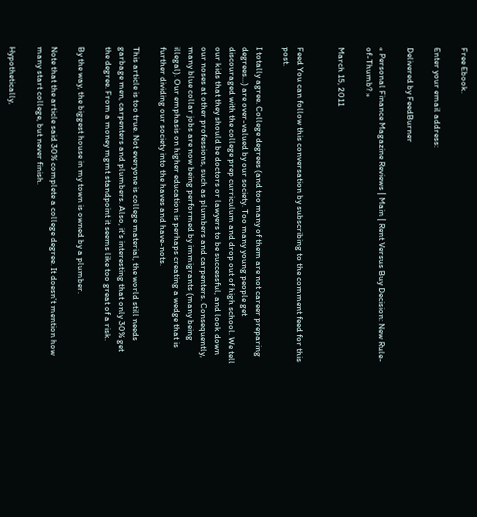Free Ebook.

Enter your email address:

Delivered by FeedBurner

« Personal Finance Magazine Reviews | Main | Rent Versus Buy Decision: New Rule-of-Thumb? »

March 15, 2011


Feed You can follow this conversation by subscribing to the comment feed for this post.

I totally agree. College degrees (and too many of them are not career preparing degrees...) are over-valued by our society. Too many young people get discouraged with the college prep curriculum and drop out of high school. We tell our kids that they should be doctors or lawyers to be successful, and look down our noses at other professions, such as plumbers and carpenters. Consequently, many blue collar jobs are now being performed by immigrants (many being illegal). Our emphasis on higher education is perhaps creating a wedge that is further dividing our society into the haves and have-nots.

This article is too true. Not everyone is college material, the world still needs garbage men, carpenters and plumbers. Also, it's interesting that only 30% get the degree. From a money mgmt standpoint it seems like too great of a risk.

By the way, the biggest house in my town is owned by a plumber.

Note that the article said 30% complete a college degree. It doesn't mention how many start college, but never finish.

Hypothetically,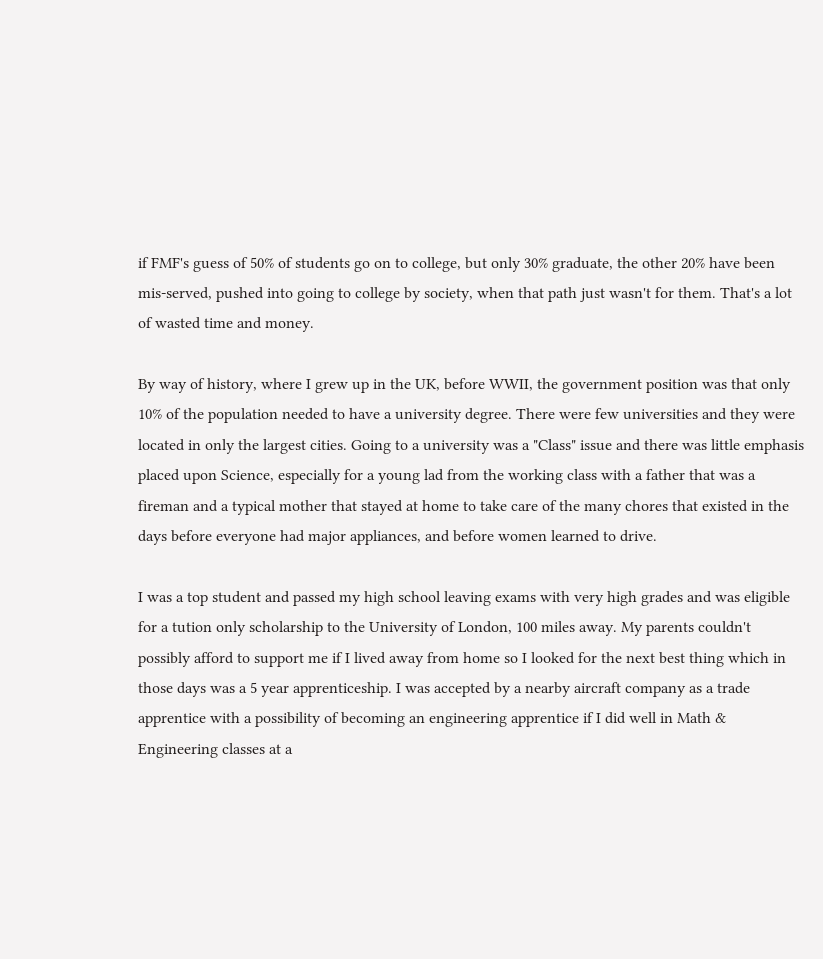if FMF's guess of 50% of students go on to college, but only 30% graduate, the other 20% have been mis-served, pushed into going to college by society, when that path just wasn't for them. That's a lot of wasted time and money.

By way of history, where I grew up in the UK, before WWII, the government position was that only 10% of the population needed to have a university degree. There were few universities and they were located in only the largest cities. Going to a university was a "Class" issue and there was little emphasis placed upon Science, especially for a young lad from the working class with a father that was a fireman and a typical mother that stayed at home to take care of the many chores that existed in the days before everyone had major appliances, and before women learned to drive.

I was a top student and passed my high school leaving exams with very high grades and was eligible for a tution only scholarship to the University of London, 100 miles away. My parents couldn't possibly afford to support me if I lived away from home so I looked for the next best thing which in those days was a 5 year apprenticeship. I was accepted by a nearby aircraft company as a trade apprentice with a possibility of becoming an engineering apprentice if I did well in Math & Engineering classes at a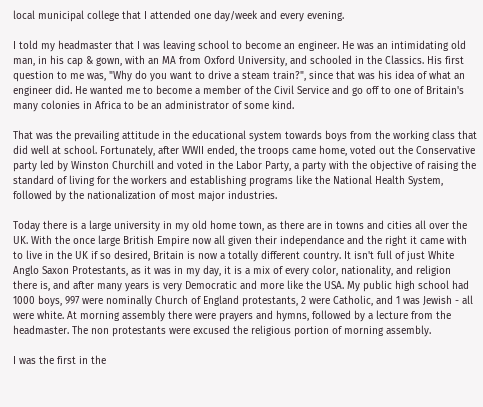local municipal college that I attended one day/week and every evening.

I told my headmaster that I was leaving school to become an engineer. He was an intimidating old man, in his cap & gown, with an MA from Oxford University, and schooled in the Classics. His first question to me was, "Why do you want to drive a steam train?", since that was his idea of what an engineer did. He wanted me to become a member of the Civil Service and go off to one of Britain's many colonies in Africa to be an administrator of some kind.

That was the prevailing attitude in the educational system towards boys from the working class that did well at school. Fortunately, after WWII ended, the troops came home, voted out the Conservative party led by Winston Churchill and voted in the Labor Party, a party with the objective of raising the standard of living for the workers and establishing programs like the National Health System, followed by the nationalization of most major industries.

Today there is a large university in my old home town, as there are in towns and cities all over the UK. With the once large British Empire now all given their independance and the right it came with to live in the UK if so desired, Britain is now a totally different country. It isn't full of just White Anglo Saxon Protestants, as it was in my day, it is a mix of every color, nationality, and religion there is, and after many years is very Democratic and more like the USA. My public high school had 1000 boys, 997 were nominally Church of England protestants, 2 were Catholic, and 1 was Jewish - all were white. At morning assembly there were prayers and hymns, followed by a lecture from the headmaster. The non protestants were excused the religious portion of morning assembly.

I was the first in the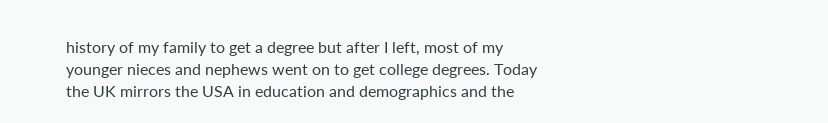history of my family to get a degree but after I left, most of my younger nieces and nephews went on to get college degrees. Today the UK mirrors the USA in education and demographics and the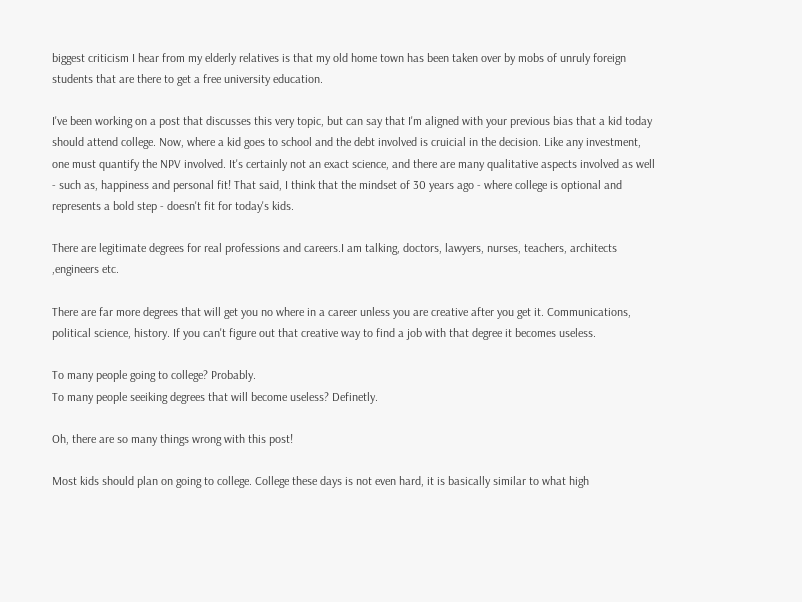biggest criticism I hear from my elderly relatives is that my old home town has been taken over by mobs of unruly foreign students that are there to get a free university education.

I've been working on a post that discusses this very topic, but can say that I'm aligned with your previous bias that a kid today should attend college. Now, where a kid goes to school and the debt involved is cruicial in the decision. Like any investment, one must quantify the NPV involved. It's certainly not an exact science, and there are many qualitative aspects involved as well - such as, happiness and personal fit! That said, I think that the mindset of 30 years ago - where college is optional and represents a bold step - doesn't fit for today's kids.

There are legitimate degrees for real professions and careers.I am talking, doctors, lawyers, nurses, teachers, architects ,engineers etc.

There are far more degrees that will get you no where in a career unless you are creative after you get it. Communications, political science, history. If you can't figure out that creative way to find a job with that degree it becomes useless.

To many people going to college? Probably.
To many people seeiking degrees that will become useless? Definetly.

Oh, there are so many things wrong with this post!

Most kids should plan on going to college. College these days is not even hard, it is basically similar to what high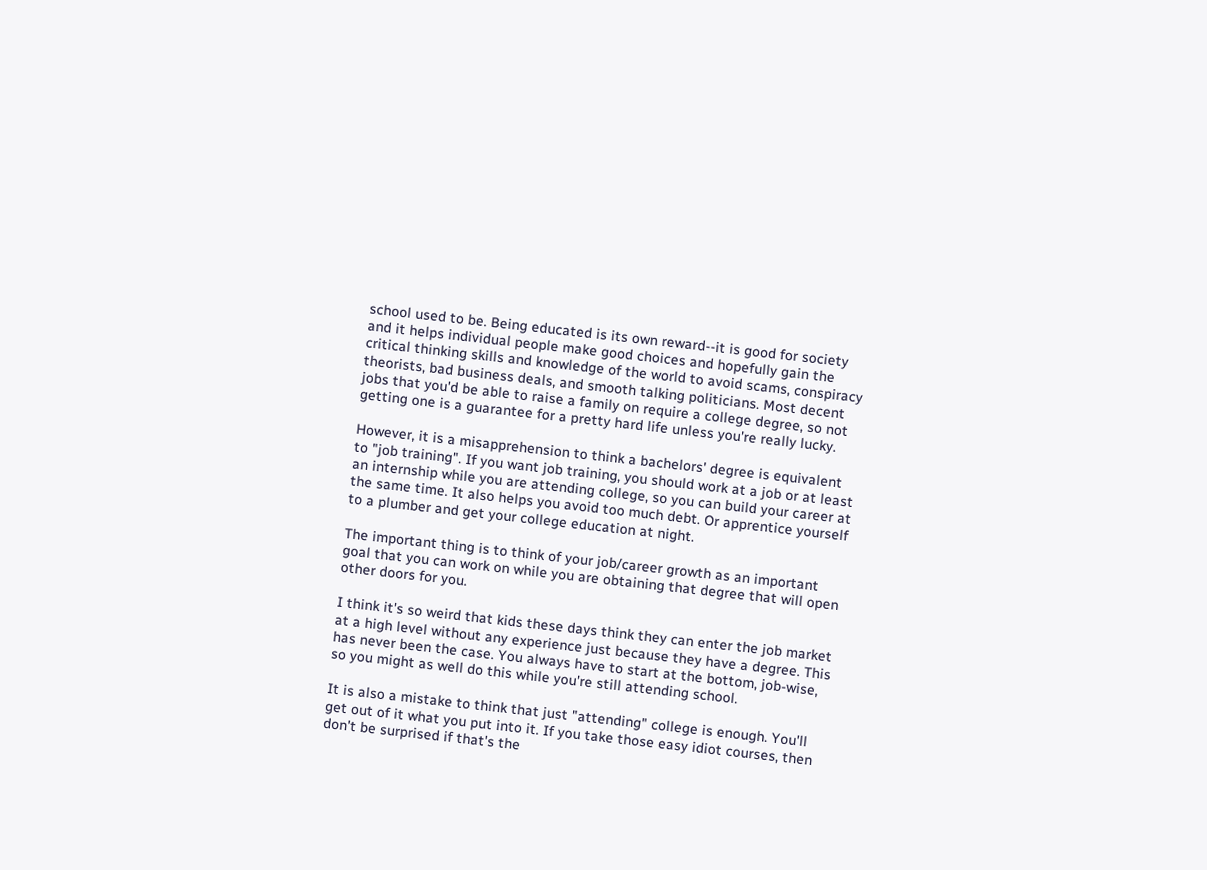school used to be. Being educated is its own reward--it is good for society and it helps individual people make good choices and hopefully gain the critical thinking skills and knowledge of the world to avoid scams, conspiracy theorists, bad business deals, and smooth talking politicians. Most decent jobs that you'd be able to raise a family on require a college degree, so not getting one is a guarantee for a pretty hard life unless you're really lucky.

However, it is a misapprehension to think a bachelors' degree is equivalent to "job training". If you want job training, you should work at a job or at least an internship while you are attending college, so you can build your career at the same time. It also helps you avoid too much debt. Or apprentice yourself to a plumber and get your college education at night.

The important thing is to think of your job/career growth as an important goal that you can work on while you are obtaining that degree that will open other doors for you.

I think it's so weird that kids these days think they can enter the job market at a high level without any experience just because they have a degree. This has never been the case. You always have to start at the bottom, job-wise, so you might as well do this while you're still attending school.

It is also a mistake to think that just "attending" college is enough. You'll get out of it what you put into it. If you take those easy idiot courses, then don't be surprised if that's the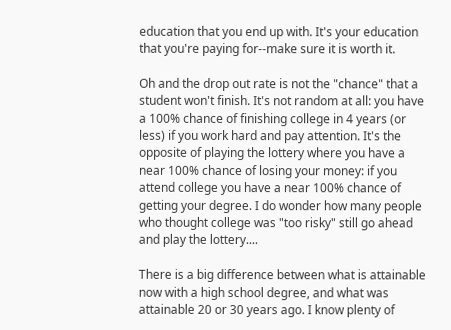education that you end up with. It's your education that you're paying for--make sure it is worth it.

Oh and the drop out rate is not the "chance" that a student won't finish. It's not random at all: you have a 100% chance of finishing college in 4 years (or less) if you work hard and pay attention. It's the opposite of playing the lottery where you have a near 100% chance of losing your money: if you attend college you have a near 100% chance of getting your degree. I do wonder how many people who thought college was "too risky" still go ahead and play the lottery....

There is a big difference between what is attainable now with a high school degree, and what was attainable 20 or 30 years ago. I know plenty of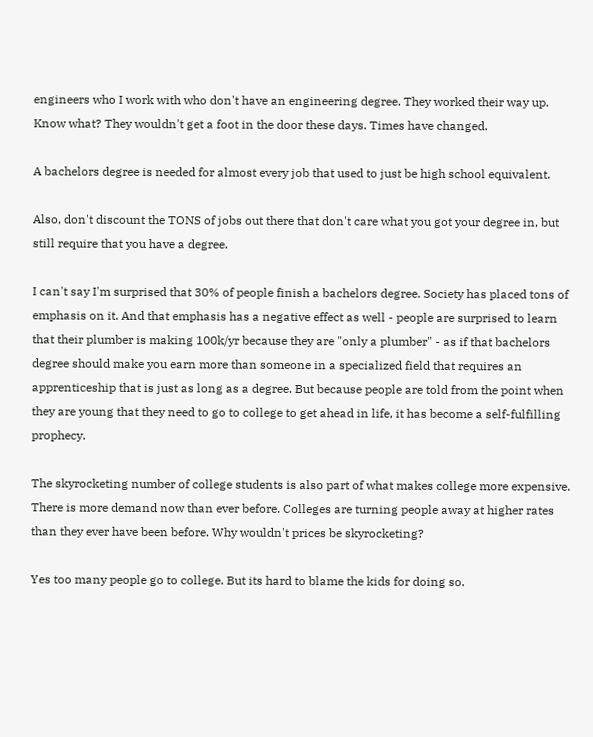engineers who I work with who don't have an engineering degree. They worked their way up. Know what? They wouldn't get a foot in the door these days. Times have changed.

A bachelors degree is needed for almost every job that used to just be high school equivalent.

Also, don't discount the TONS of jobs out there that don't care what you got your degree in, but still require that you have a degree.

I can't say I'm surprised that 30% of people finish a bachelors degree. Society has placed tons of emphasis on it. And that emphasis has a negative effect as well - people are surprised to learn that their plumber is making 100k/yr because they are "only a plumber" - as if that bachelors degree should make you earn more than someone in a specialized field that requires an apprenticeship that is just as long as a degree. But because people are told from the point when they are young that they need to go to college to get ahead in life, it has become a self-fulfilling prophecy.

The skyrocketing number of college students is also part of what makes college more expensive. There is more demand now than ever before. Colleges are turning people away at higher rates than they ever have been before. Why wouldn't prices be skyrocketing?

Yes too many people go to college. But its hard to blame the kids for doing so.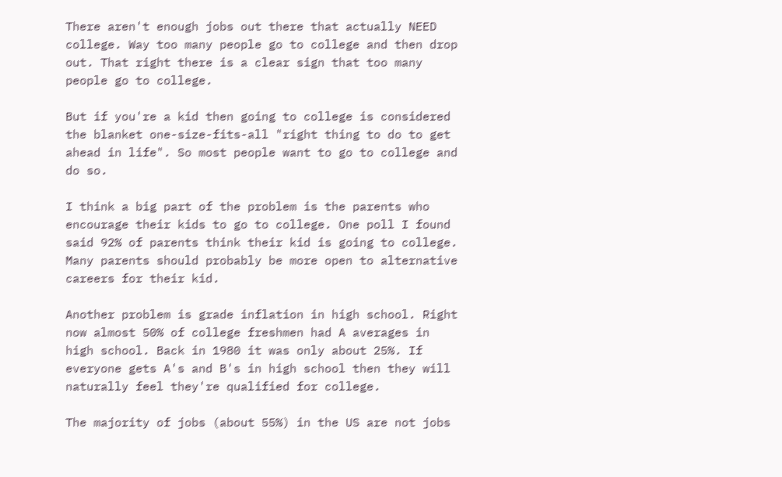There aren't enough jobs out there that actually NEED college. Way too many people go to college and then drop out. That right there is a clear sign that too many people go to college.

But if you're a kid then going to college is considered the blanket one-size-fits-all "right thing to do to get ahead in life". So most people want to go to college and do so.

I think a big part of the problem is the parents who encourage their kids to go to college. One poll I found said 92% of parents think their kid is going to college. Many parents should probably be more open to alternative careers for their kid.

Another problem is grade inflation in high school. Right now almost 50% of college freshmen had A averages in high school. Back in 1980 it was only about 25%. If everyone gets A's and B's in high school then they will naturally feel they're qualified for college.

The majority of jobs (about 55%) in the US are not jobs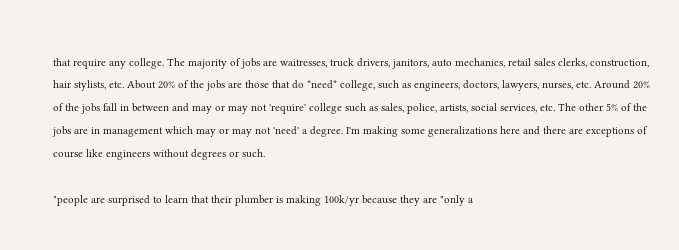that require any college. The majority of jobs are waitresses, truck drivers, janitors, auto mechanics, retail sales clerks, construction, hair stylists, etc. About 20% of the jobs are those that do *need* college, such as engineers, doctors, lawyers, nurses, etc. Around 20% of the jobs fall in between and may or may not 'require' college such as sales, police, artists, social services, etc. The other 5% of the jobs are in management which may or may not 'need' a degree. I'm making some generalizations here and there are exceptions of course like engineers without degrees or such.

"people are surprised to learn that their plumber is making 100k/yr because they are "only a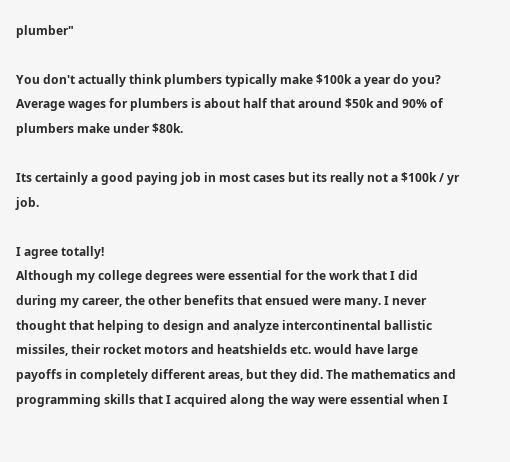plumber"

You don't actually think plumbers typically make $100k a year do you? Average wages for plumbers is about half that around $50k and 90% of plumbers make under $80k.

Its certainly a good paying job in most cases but its really not a $100k / yr job.

I agree totally!
Although my college degrees were essential for the work that I did during my career, the other benefits that ensued were many. I never thought that helping to design and analyze intercontinental ballistic missiles, their rocket motors and heatshields etc. would have large payoffs in completely different areas, but they did. The mathematics and programming skills that I acquired along the way were essential when I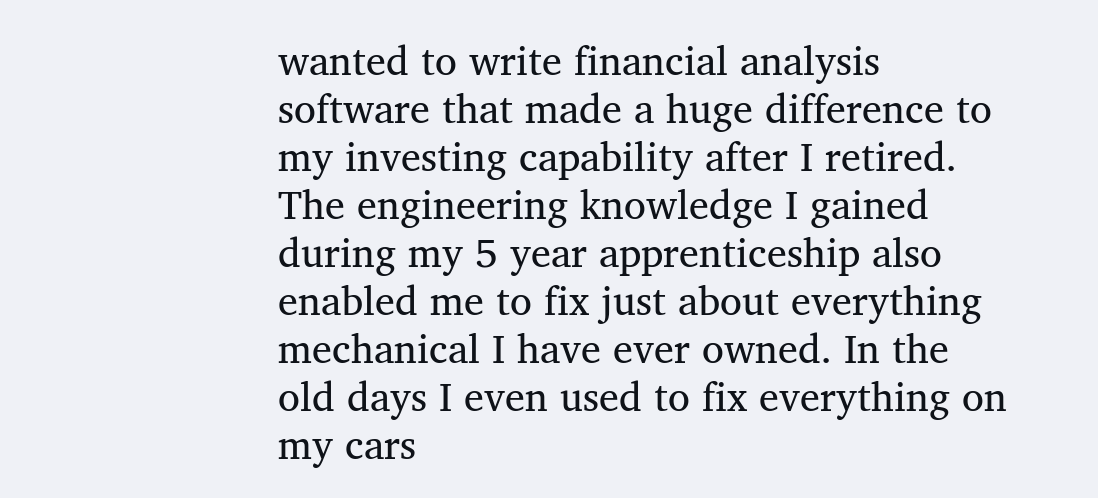wanted to write financial analysis software that made a huge difference to my investing capability after I retired. The engineering knowledge I gained during my 5 year apprenticeship also enabled me to fix just about everything mechanical I have ever owned. In the old days I even used to fix everything on my cars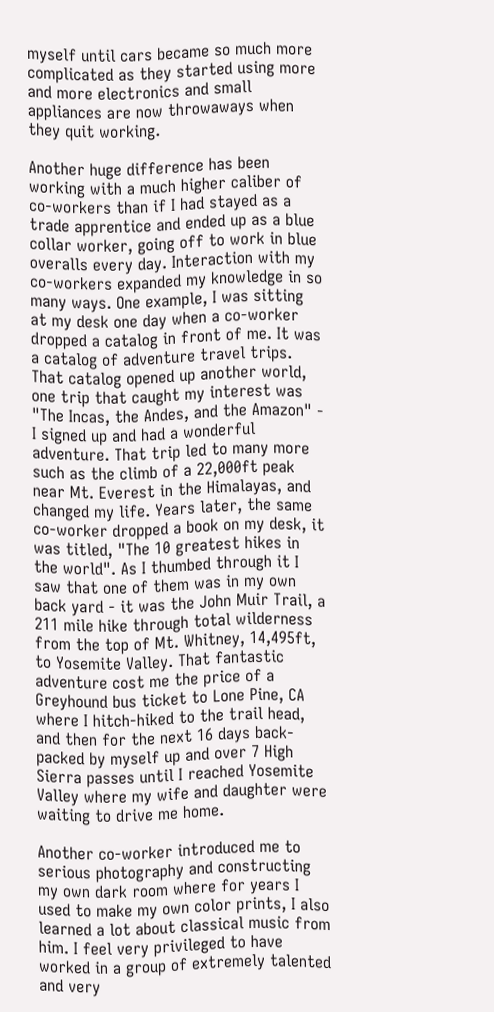myself until cars became so much more complicated as they started using more and more electronics and small appliances are now throwaways when they quit working.

Another huge difference has been working with a much higher caliber of co-workers than if I had stayed as a trade apprentice and ended up as a blue collar worker, going off to work in blue overalls every day. Interaction with my co-workers expanded my knowledge in so many ways. One example, I was sitting at my desk one day when a co-worker dropped a catalog in front of me. It was a catalog of adventure travel trips. That catalog opened up another world, one trip that caught my interest was "The Incas, the Andes, and the Amazon" - I signed up and had a wonderful adventure. That trip led to many more such as the climb of a 22,000ft peak near Mt. Everest in the Himalayas, and changed my life. Years later, the same co-worker dropped a book on my desk, it was titled, "The 10 greatest hikes in the world". As I thumbed through it I saw that one of them was in my own back yard - it was the John Muir Trail, a 211 mile hike through total wilderness from the top of Mt. Whitney, 14,495ft, to Yosemite Valley. That fantastic adventure cost me the price of a Greyhound bus ticket to Lone Pine, CA where I hitch-hiked to the trail head, and then for the next 16 days back-packed by myself up and over 7 High Sierra passes until I reached Yosemite Valley where my wife and daughter were waiting to drive me home.

Another co-worker introduced me to serious photography and constructing my own dark room where for years I used to make my own color prints, I also learned a lot about classical music from him. I feel very privileged to have worked in a group of extremely talented and very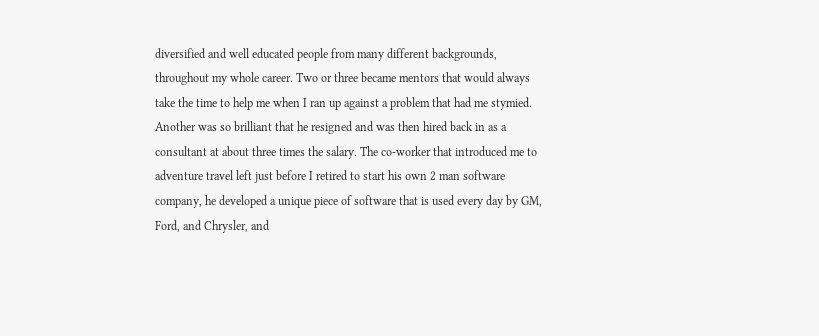diversified and well educated people from many different backgrounds, throughout my whole career. Two or three became mentors that would always take the time to help me when I ran up against a problem that had me stymied. Another was so brilliant that he resigned and was then hired back in as a consultant at about three times the salary. The co-worker that introduced me to adventure travel left just before I retired to start his own 2 man software company, he developed a unique piece of software that is used every day by GM, Ford, and Chrysler, and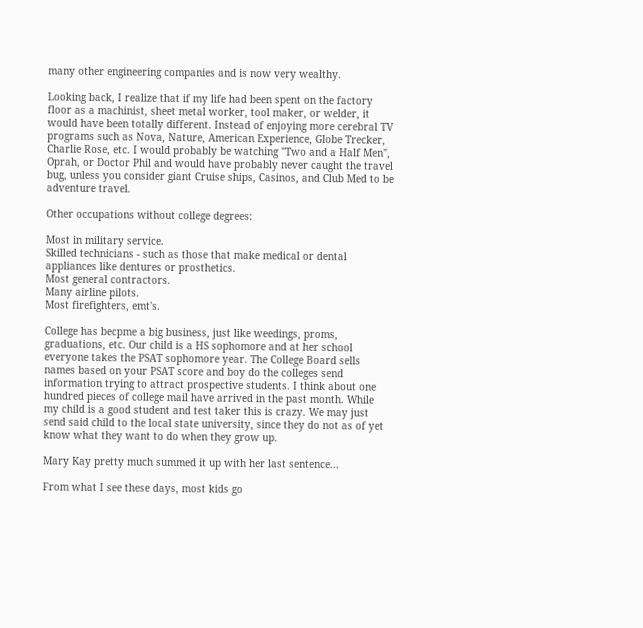many other engineering companies and is now very wealthy.

Looking back, I realize that if my life had been spent on the factory floor as a machinist, sheet metal worker, tool maker, or welder, it would have been totally different. Instead of enjoying more cerebral TV programs such as Nova, Nature, American Experience, Globe Trecker, Charlie Rose, etc. I would probably be watching "Two and a Half Men", Oprah, or Doctor Phil and would have probably never caught the travel bug, unless you consider giant Cruise ships, Casinos, and Club Med to be adventure travel.

Other occupations without college degrees:

Most in military service.
Skilled technicians - such as those that make medical or dental appliances like dentures or prosthetics.
Most general contractors.
Many airline pilots.
Most firefighters, emt's.

College has becpme a big business, just like weedings, proms, graduations, etc. Our child is a HS sophomore and at her school everyone takes the PSAT sophomore year. The College Board sells names based on your PSAT score and boy do the colleges send information trying to attract prospective students. I think about one hundred pieces of college mail have arrived in the past month. While my child is a good student and test taker this is crazy. We may just send said child to the local state university, since they do not as of yet know what they want to do when they grow up.

Mary Kay pretty much summed it up with her last sentence...

From what I see these days, most kids go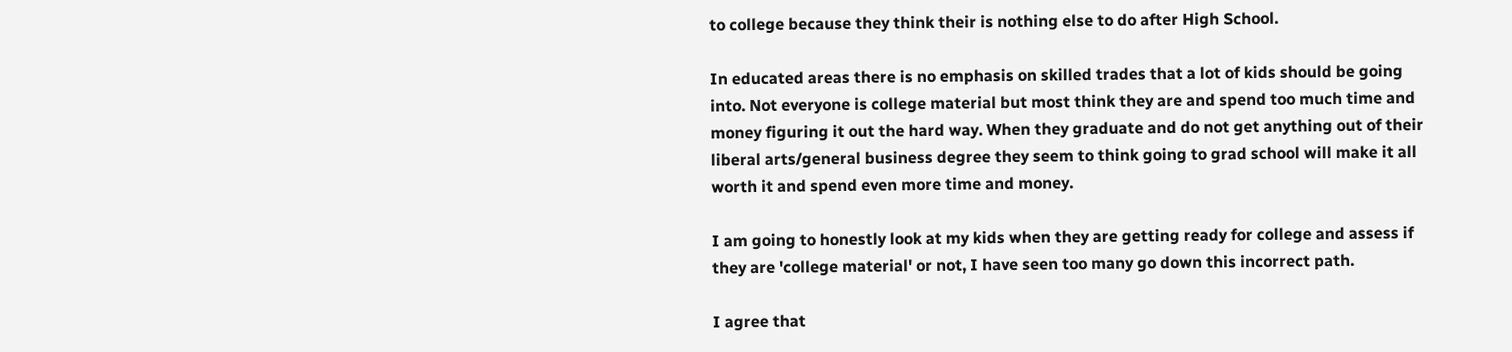to college because they think their is nothing else to do after High School.

In educated areas there is no emphasis on skilled trades that a lot of kids should be going into. Not everyone is college material but most think they are and spend too much time and money figuring it out the hard way. When they graduate and do not get anything out of their liberal arts/general business degree they seem to think going to grad school will make it all worth it and spend even more time and money.

I am going to honestly look at my kids when they are getting ready for college and assess if they are 'college material' or not, I have seen too many go down this incorrect path.

I agree that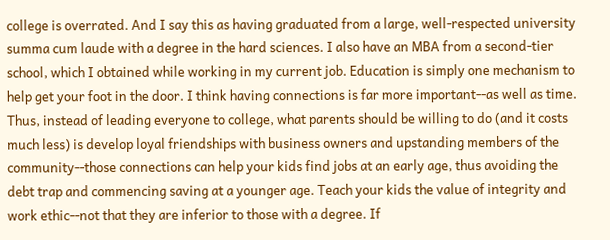college is overrated. And I say this as having graduated from a large, well-respected university summa cum laude with a degree in the hard sciences. I also have an MBA from a second-tier school, which I obtained while working in my current job. Education is simply one mechanism to help get your foot in the door. I think having connections is far more important--as well as time. Thus, instead of leading everyone to college, what parents should be willing to do (and it costs much less) is develop loyal friendships with business owners and upstanding members of the community--those connections can help your kids find jobs at an early age, thus avoiding the debt trap and commencing saving at a younger age. Teach your kids the value of integrity and work ethic--not that they are inferior to those with a degree. If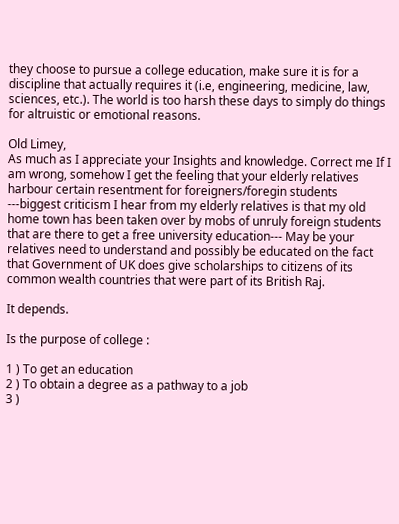they choose to pursue a college education, make sure it is for a discipline that actually requires it (i.e, engineering, medicine, law, sciences, etc.). The world is too harsh these days to simply do things for altruistic or emotional reasons.

Old Limey,
As much as I appreciate your Insights and knowledge. Correct me If I am wrong, somehow I get the feeling that your elderly relatives harbour certain resentment for foreigners/foregin students ---biggest criticism I hear from my elderly relatives is that my old home town has been taken over by mobs of unruly foreign students that are there to get a free university education--- May be your relatives need to understand and possibly be educated on the fact that Government of UK does give scholarships to citizens of its common wealth countries that were part of its British Raj.

It depends.

Is the purpose of college :

1 ) To get an education
2 ) To obtain a degree as a pathway to a job
3 )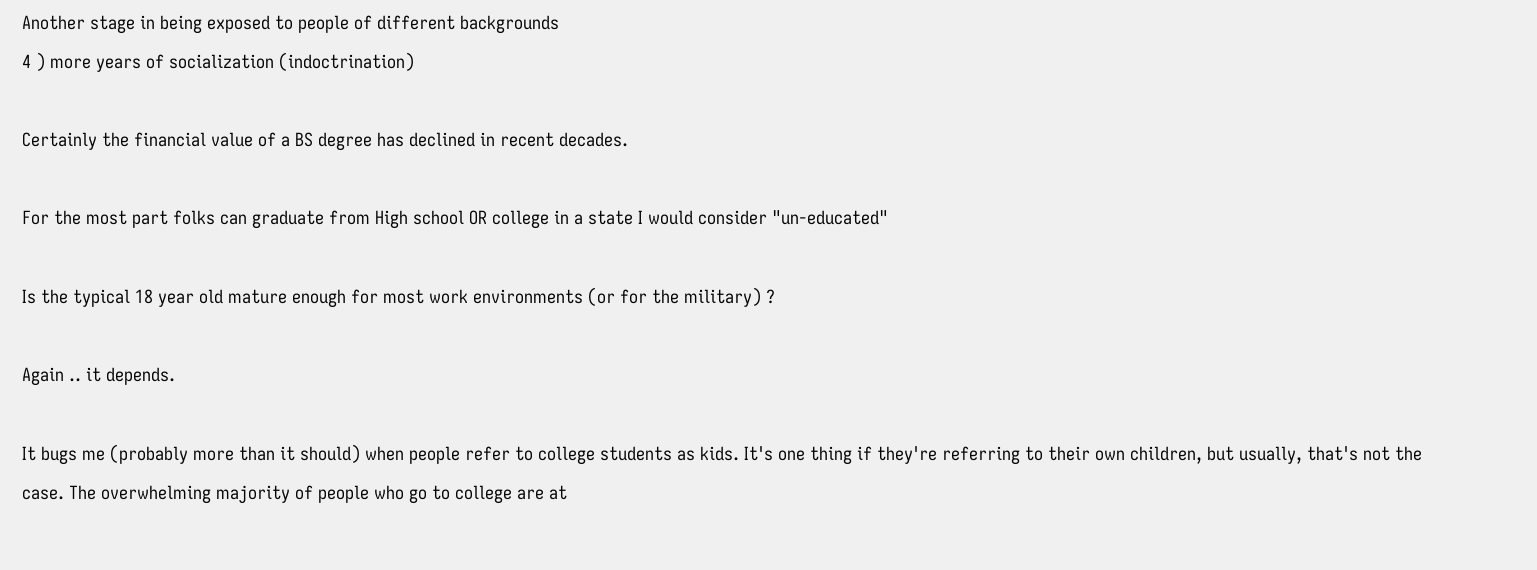Another stage in being exposed to people of different backgrounds
4 ) more years of socialization (indoctrination)

Certainly the financial value of a BS degree has declined in recent decades.

For the most part folks can graduate from High school OR college in a state I would consider "un-educated"

Is the typical 18 year old mature enough for most work environments (or for the military) ?

Again .. it depends.

It bugs me (probably more than it should) when people refer to college students as kids. It's one thing if they're referring to their own children, but usually, that's not the case. The overwhelming majority of people who go to college are at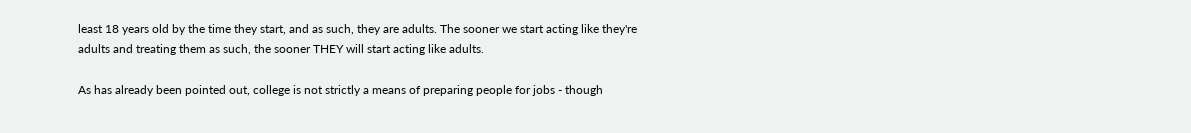least 18 years old by the time they start, and as such, they are adults. The sooner we start acting like they're adults and treating them as such, the sooner THEY will start acting like adults.

As has already been pointed out, college is not strictly a means of preparing people for jobs - though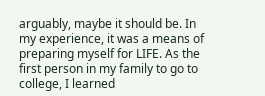arguably, maybe it should be. In my experience, it was a means of preparing myself for LIFE. As the first person in my family to go to college, I learned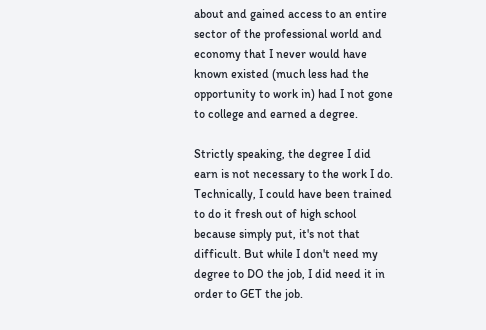about and gained access to an entire sector of the professional world and economy that I never would have known existed (much less had the opportunity to work in) had I not gone to college and earned a degree.

Strictly speaking, the degree I did earn is not necessary to the work I do. Technically, I could have been trained to do it fresh out of high school because simply put, it's not that difficult. But while I don't need my degree to DO the job, I did need it in order to GET the job.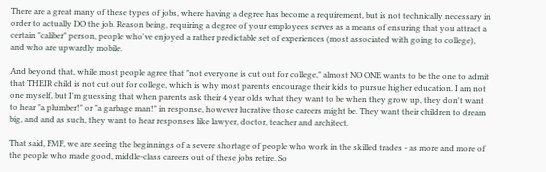There are a great many of these types of jobs, where having a degree has become a requirement, but is not technically necessary in order to actually DO the job. Reason being, requiring a degree of your employees serves as a means of ensuring that you attract a certain "caliber" person, people who've enjoyed a rather predictable set of experiences (most associated with going to college), and who are upwardly mobile.

And beyond that, while most people agree that "not everyone is cut out for college," almost NO ONE wants to be the one to admit that THEIR child is not cut out for college, which is why most parents encourage their kids to pursue higher education. I am not one myself, but I'm guessing that when parents ask their 4 year olds what they want to be when they grow up, they don't want to hear "a plumber!" or "a garbage man!" in response, however lucrative those careers might be. They want their children to dream big, and and as such, they want to hear responses like lawyer, doctor, teacher and architect.

That said, FMF, we are seeing the beginnings of a severe shortage of people who work in the skilled trades - as more and more of the people who made good, middle-class careers out of these jobs retire. So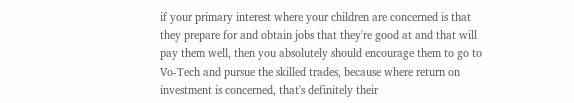if your primary interest where your children are concerned is that they prepare for and obtain jobs that they're good at and that will pay them well, then you absolutely should encourage them to go to Vo-Tech and pursue the skilled trades, because where return on investment is concerned, that's definitely their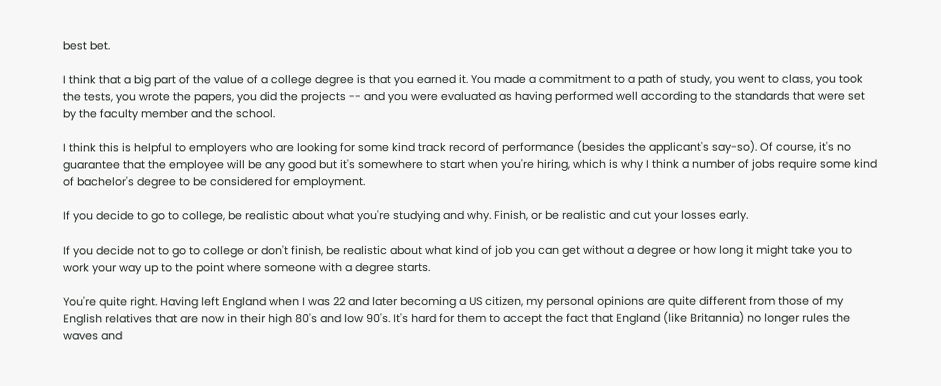best bet.

I think that a big part of the value of a college degree is that you earned it. You made a commitment to a path of study, you went to class, you took the tests, you wrote the papers, you did the projects -- and you were evaluated as having performed well according to the standards that were set by the faculty member and the school.

I think this is helpful to employers who are looking for some kind track record of performance (besides the applicant's say-so). Of course, it's no guarantee that the employee will be any good but it's somewhere to start when you're hiring, which is why I think a number of jobs require some kind of bachelor's degree to be considered for employment.

If you decide to go to college, be realistic about what you're studying and why. Finish, or be realistic and cut your losses early.

If you decide not to go to college or don't finish, be realistic about what kind of job you can get without a degree or how long it might take you to work your way up to the point where someone with a degree starts.

You're quite right. Having left England when I was 22 and later becoming a US citizen, my personal opinions are quite different from those of my English relatives that are now in their high 80's and low 90's. It's hard for them to accept the fact that England (like Britannia) no longer rules the waves and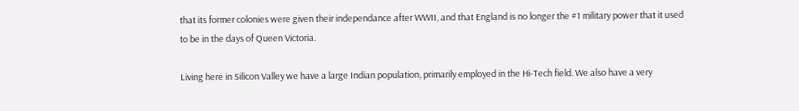that its former colonies were given their independance after WWII, and that England is no longer the #1 military power that it used to be in the days of Queen Victoria.

Living here in Silicon Valley we have a large Indian population, primarily employed in the Hi-Tech field. We also have a very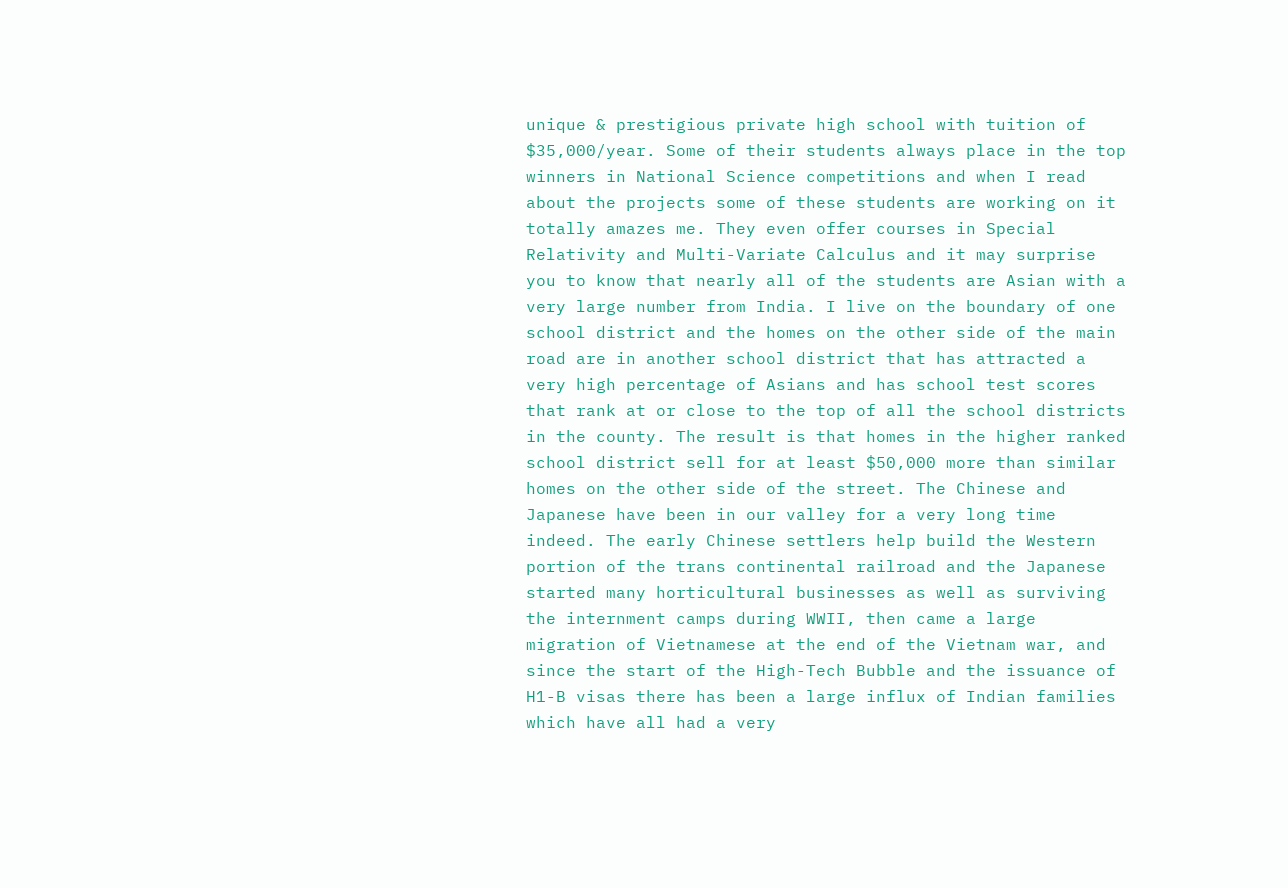unique & prestigious private high school with tuition of $35,000/year. Some of their students always place in the top winners in National Science competitions and when I read about the projects some of these students are working on it totally amazes me. They even offer courses in Special Relativity and Multi-Variate Calculus and it may surprise you to know that nearly all of the students are Asian with a very large number from India. I live on the boundary of one school district and the homes on the other side of the main road are in another school district that has attracted a very high percentage of Asians and has school test scores that rank at or close to the top of all the school districts in the county. The result is that homes in the higher ranked school district sell for at least $50,000 more than similar homes on the other side of the street. The Chinese and Japanese have been in our valley for a very long time indeed. The early Chinese settlers help build the Western portion of the trans continental railroad and the Japanese started many horticultural businesses as well as surviving the internment camps during WWII, then came a large migration of Vietnamese at the end of the Vietnam war, and since the start of the High-Tech Bubble and the issuance of H1-B visas there has been a large influx of Indian families which have all had a very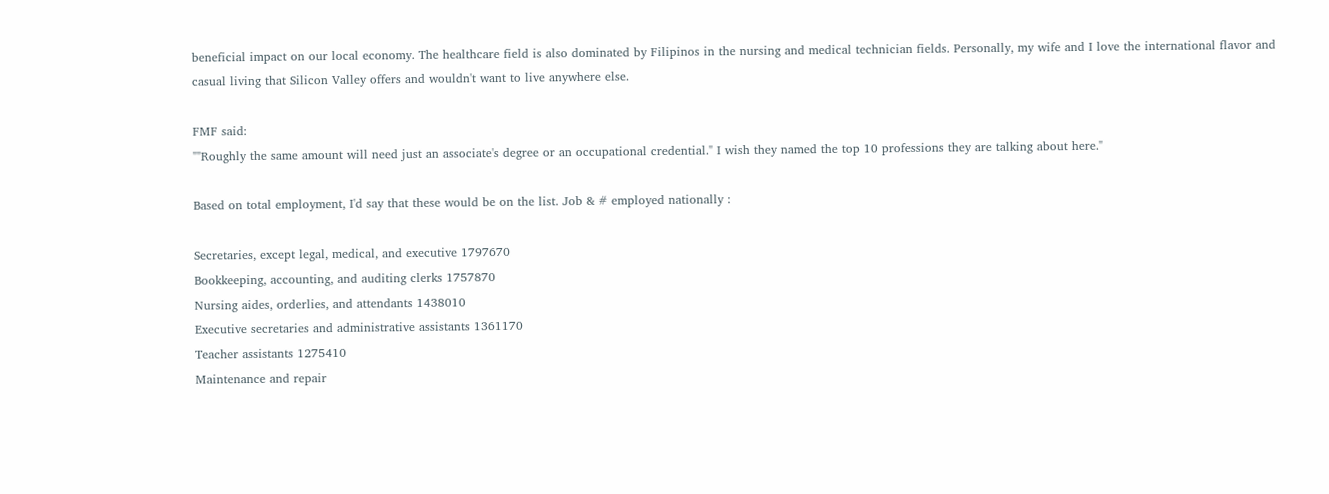beneficial impact on our local economy. The healthcare field is also dominated by Filipinos in the nursing and medical technician fields. Personally, my wife and I love the international flavor and casual living that Silicon Valley offers and wouldn't want to live anywhere else.

FMF said:
""Roughly the same amount will need just an associate's degree or an occupational credential." I wish they named the top 10 professions they are talking about here."

Based on total employment, I'd say that these would be on the list. Job & # employed nationally :

Secretaries, except legal, medical, and executive 1797670
Bookkeeping, accounting, and auditing clerks 1757870
Nursing aides, orderlies, and attendants 1438010
Executive secretaries and administrative assistants 1361170
Teacher assistants 1275410
Maintenance and repair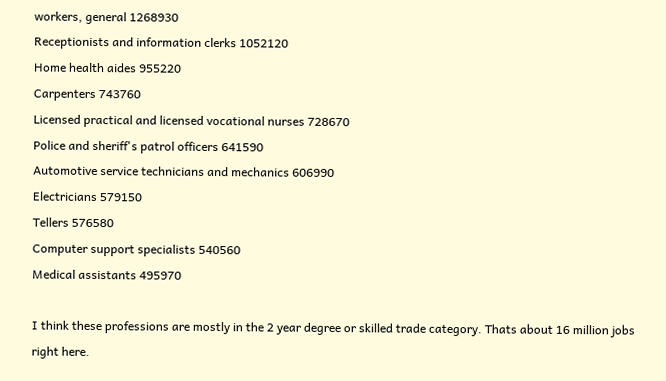workers, general 1268930
Receptionists and information clerks 1052120
Home health aides 955220
Carpenters 743760
Licensed practical and licensed vocational nurses 728670
Police and sheriff's patrol officers 641590
Automotive service technicians and mechanics 606990
Electricians 579150
Tellers 576580
Computer support specialists 540560
Medical assistants 495970

I think these professions are mostly in the 2 year degree or skilled trade category. Thats about 16 million jobs right here.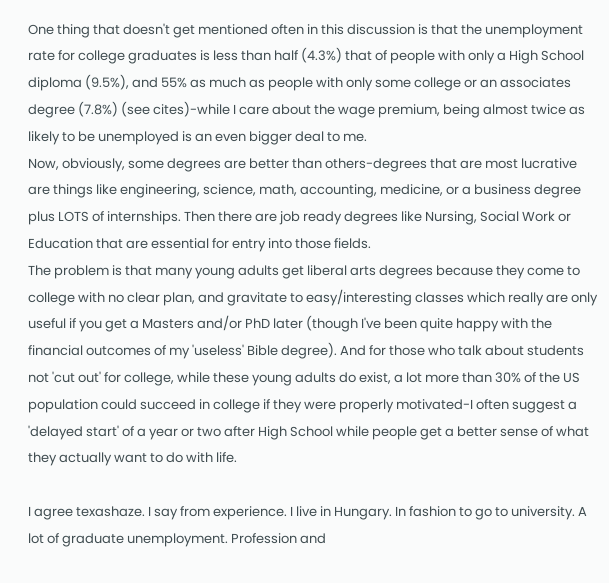One thing that doesn't get mentioned often in this discussion is that the unemployment rate for college graduates is less than half (4.3%) that of people with only a High School diploma (9.5%), and 55% as much as people with only some college or an associates degree (7.8%) (see cites)-while I care about the wage premium, being almost twice as likely to be unemployed is an even bigger deal to me.
Now, obviously, some degrees are better than others-degrees that are most lucrative are things like engineering, science, math, accounting, medicine, or a business degree plus LOTS of internships. Then there are job ready degrees like Nursing, Social Work or Education that are essential for entry into those fields.
The problem is that many young adults get liberal arts degrees because they come to college with no clear plan, and gravitate to easy/interesting classes which really are only useful if you get a Masters and/or PhD later (though I've been quite happy with the financial outcomes of my 'useless' Bible degree). And for those who talk about students not 'cut out' for college, while these young adults do exist, a lot more than 30% of the US population could succeed in college if they were properly motivated-I often suggest a 'delayed start' of a year or two after High School while people get a better sense of what they actually want to do with life.

I agree texashaze. I say from experience. I live in Hungary. In fashion to go to university. A lot of graduate unemployment. Profession and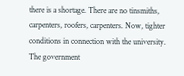there is a shortage. There are no tinsmiths, carpenters, roofers, carpenters. Now, tighter conditions in connection with the university. The government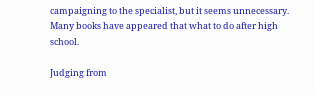campaigning to the specialist, but it seems unnecessary. Many books have appeared that what to do after high school.

Judging from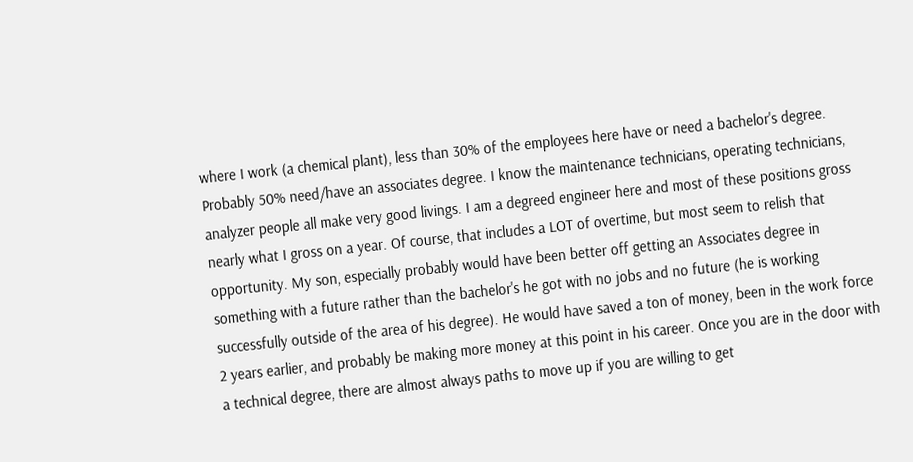where I work (a chemical plant), less than 30% of the employees here have or need a bachelor's degree. Probably 50% need/have an associates degree. I know the maintenance technicians, operating technicians, analyzer people all make very good livings. I am a degreed engineer here and most of these positions gross nearly what I gross on a year. Of course, that includes a LOT of overtime, but most seem to relish that opportunity. My son, especially probably would have been better off getting an Associates degree in something with a future rather than the bachelor's he got with no jobs and no future (he is working successfully outside of the area of his degree). He would have saved a ton of money, been in the work force 2 years earlier, and probably be making more money at this point in his career. Once you are in the door with a technical degree, there are almost always paths to move up if you are willing to get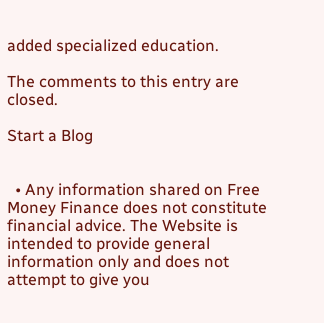added specialized education.

The comments to this entry are closed.

Start a Blog


  • Any information shared on Free Money Finance does not constitute financial advice. The Website is intended to provide general information only and does not attempt to give you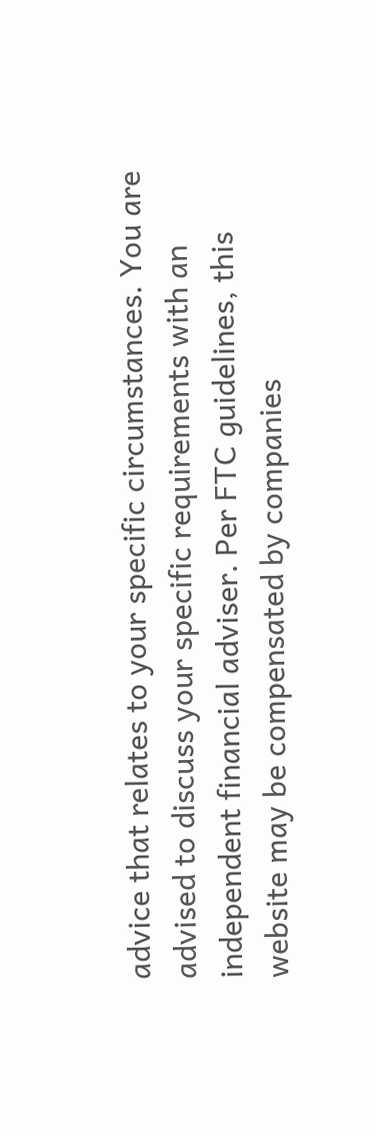advice that relates to your specific circumstances. You are advised to discuss your specific requirements with an independent financial adviser. Per FTC guidelines, this website may be compensated by companies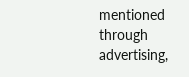mentioned through advertising,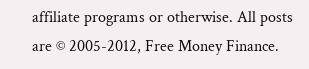affiliate programs or otherwise. All posts are © 2005-2012, Free Money Finance.